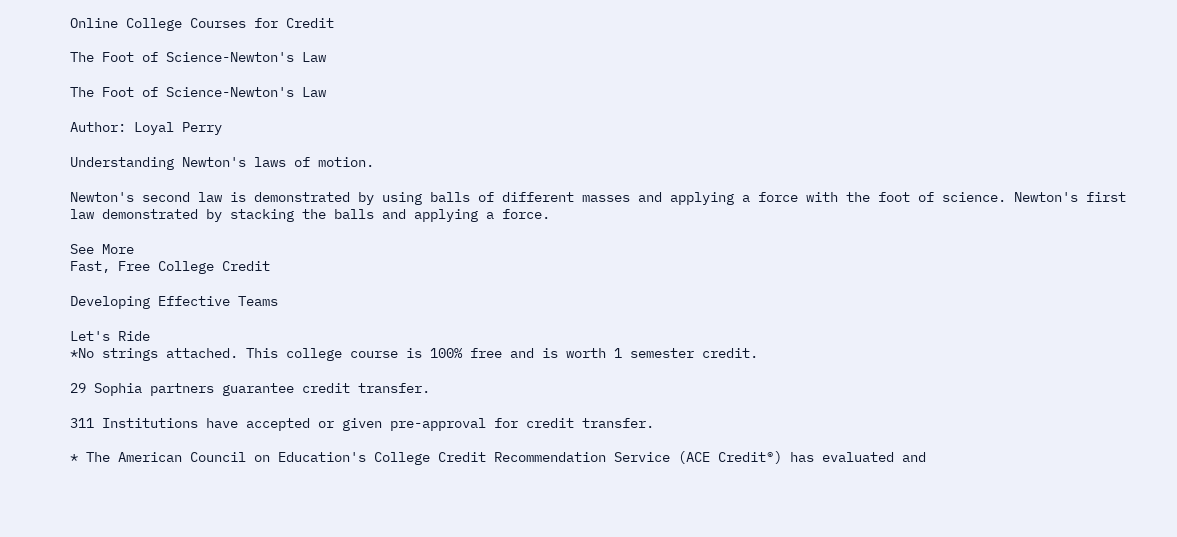Online College Courses for Credit

The Foot of Science-Newton's Law

The Foot of Science-Newton's Law

Author: Loyal Perry

Understanding Newton's laws of motion.

Newton's second law is demonstrated by using balls of different masses and applying a force with the foot of science. Newton's first law demonstrated by stacking the balls and applying a force.

See More
Fast, Free College Credit

Developing Effective Teams

Let's Ride
*No strings attached. This college course is 100% free and is worth 1 semester credit.

29 Sophia partners guarantee credit transfer.

311 Institutions have accepted or given pre-approval for credit transfer.

* The American Council on Education's College Credit Recommendation Service (ACE Credit®) has evaluated and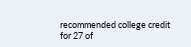recommended college credit for 27 of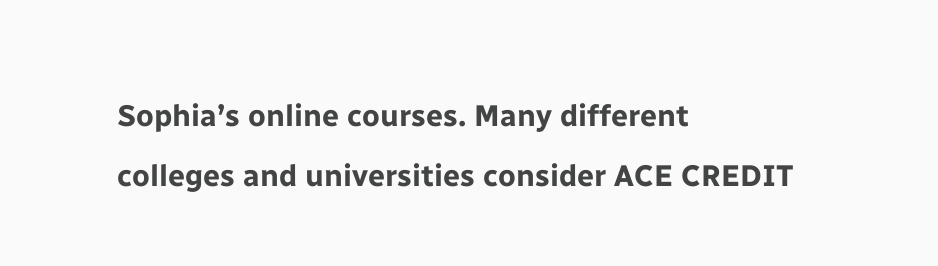Sophia’s online courses. Many different colleges and universities consider ACE CREDIT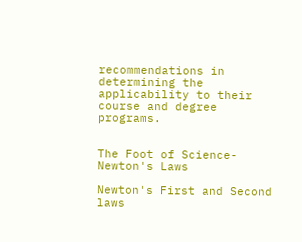recommendations in determining the applicability to their course and degree programs.


The Foot of Science-Newton's Laws

Newton's First and Second laws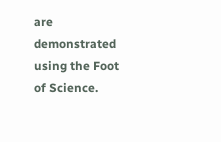are demonstrated using the Foot of Science.